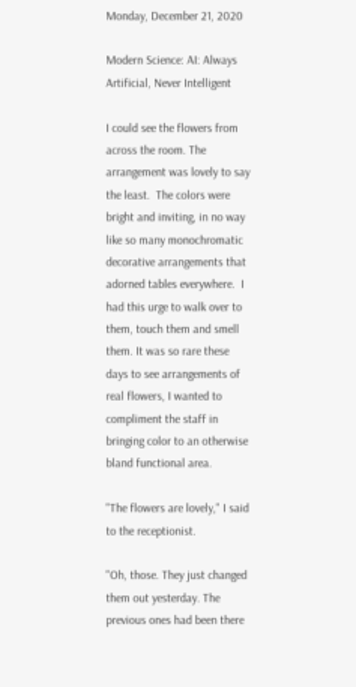Monday, December 21, 2020

Modern Science: AI: Always Artificial, Never Intelligent

I could see the flowers from across the room. The arrangement was lovely to say the least.  The colors were bright and inviting, in no way like so many monochromatic decorative arrangements that adorned tables everywhere.  I had this urge to walk over to them, touch them and smell them. It was so rare these days to see arrangements of real flowers, I wanted to compliment the staff in bringing color to an otherwise bland functional area.

"The flowers are lovely," I said to the receptionist.

"Oh, those. They just changed them out yesterday. The previous ones had been there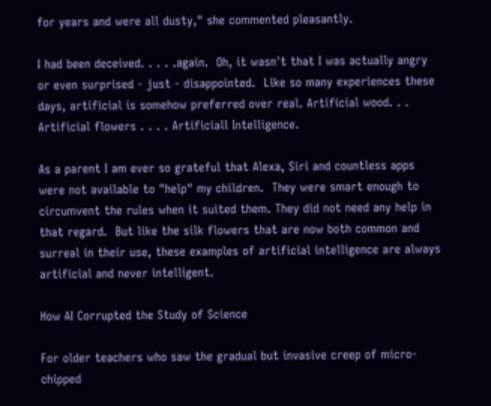for years and were all dusty," she commented pleasantly.

I had been deceived. . . . .again.  Oh, it wasn't that I was actually angry or even surprised - just - disappointed.  Like so many experiences these days, artificial is somehow preferred over real. Artificial wood. . . Artificial flowers . . . . Artificiall Intelligence.

As a parent I am ever so grateful that Alexa, Siri and countless apps were not available to "help" my children.  They were smart enough to circumvent the rules when it suited them. They did not need any help in that regard.  But like the silk flowers that are now both common and surreal in their use, these examples of artificial intelligence are always artificial and never intelligent.

How AI Corrupted the Study of Science

For older teachers who saw the gradual but invasive creep of micro-chipped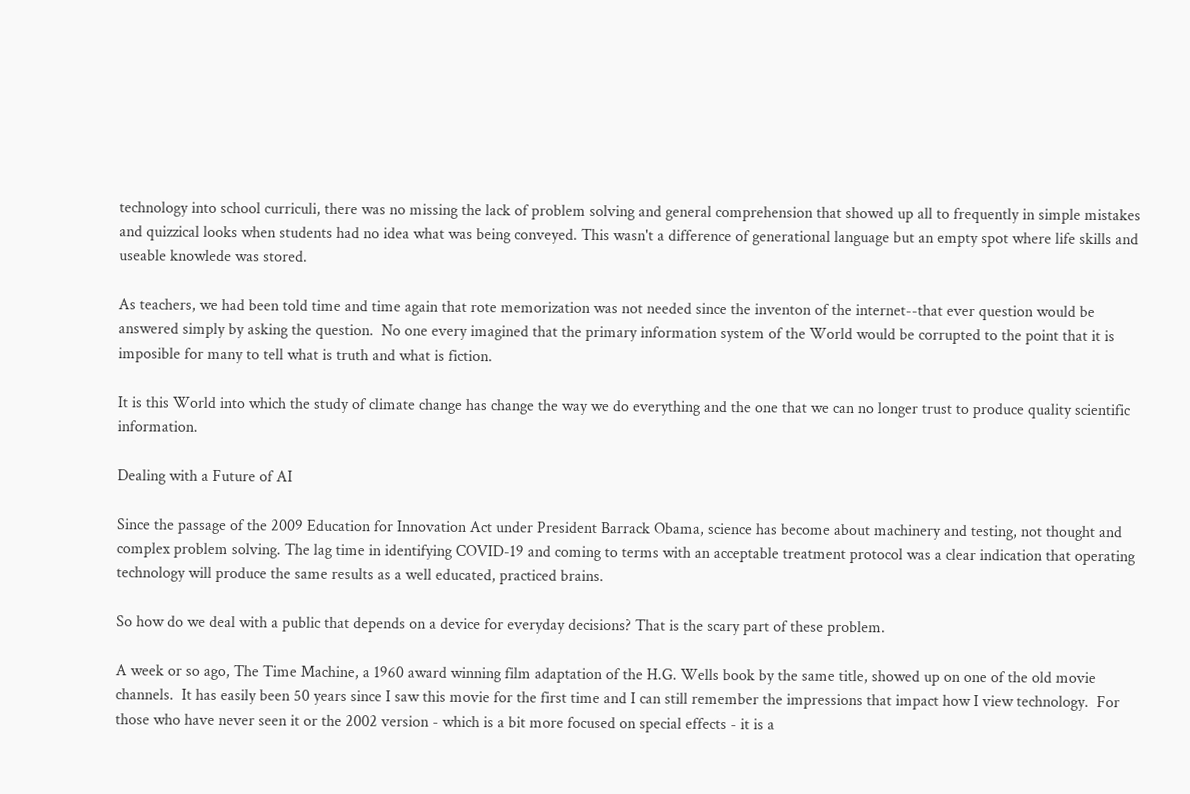technology into school curriculi, there was no missing the lack of problem solving and general comprehension that showed up all to frequently in simple mistakes and quizzical looks when students had no idea what was being conveyed. This wasn't a difference of generational language but an empty spot where life skills and useable knowlede was stored.

As teachers, we had been told time and time again that rote memorization was not needed since the inventon of the internet--that ever question would be answered simply by asking the question.  No one every imagined that the primary information system of the World would be corrupted to the point that it is imposible for many to tell what is truth and what is fiction.

It is this World into which the study of climate change has change the way we do everything and the one that we can no longer trust to produce quality scientific information.

Dealing with a Future of AI

Since the passage of the 2009 Education for Innovation Act under President Barrack Obama, science has become about machinery and testing, not thought and complex problem solving. The lag time in identifying COVID-19 and coming to terms with an acceptable treatment protocol was a clear indication that operating technology will produce the same results as a well educated, practiced brains.

So how do we deal with a public that depends on a device for everyday decisions? That is the scary part of these problem.

A week or so ago, The Time Machine, a 1960 award winning film adaptation of the H.G. Wells book by the same title, showed up on one of the old movie channels.  It has easily been 50 years since I saw this movie for the first time and I can still remember the impressions that impact how I view technology.  For those who have never seen it or the 2002 version - which is a bit more focused on special effects - it is a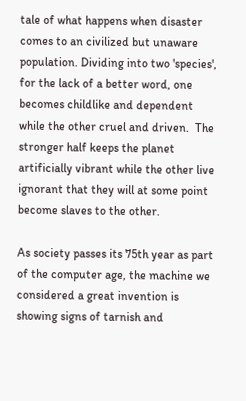tale of what happens when disaster comes to an civilized but unaware population. Dividing into two 'species', for the lack of a better word, one becomes childlike and dependent while the other cruel and driven.  The stronger half keeps the planet artificially vibrant while the other live ignorant that they will at some point become slaves to the other.

As society passes its 75th year as part of the computer age, the machine we considered a great invention is showing signs of tarnish and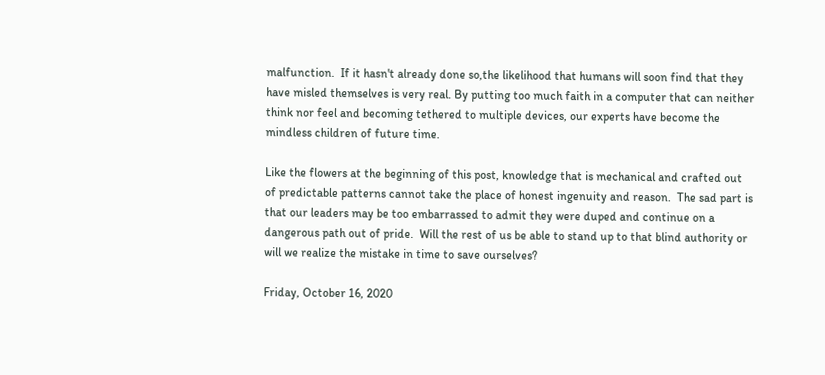malfunction.  If it hasn't already done so,the likelihood that humans will soon find that they have misled themselves is very real. By putting too much faith in a computer that can neither think nor feel and becoming tethered to multiple devices, our experts have become the mindless children of future time.

Like the flowers at the beginning of this post, knowledge that is mechanical and crafted out of predictable patterns cannot take the place of honest ingenuity and reason.  The sad part is that our leaders may be too embarrassed to admit they were duped and continue on a dangerous path out of pride.  Will the rest of us be able to stand up to that blind authority or will we realize the mistake in time to save ourselves?

Friday, October 16, 2020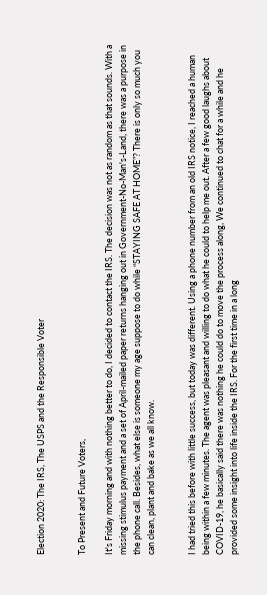Election 2020: The IRS, The USPS and the Responsible Voter


To Present and Future Voters,

It's Friday morning and with nothing better to do, I decided to contact the IRS. The decision was not as random as that sounds. With a missing stimulus payment and a set of April-mailed paper returns hanging out in Government-No-Man's-Land, there was a purpose in the phone call. Besides, what else is someone my age suppose to do while “STAYING SAFE AT HOME”? There is only so much you can clean, plant and bake as we all know.


I had tried this before with little success, but today was different. Using a phone number from an old IRS notice, I reached a human being within a few minutes. The agent was pleasant and willing to do what he could to help me out. After a few good laughs about COVID-19, he basically said there was nothing he could do to move the process along, We continued to chat for a while and he provided some insight into life inside the IRS. For the first time in a long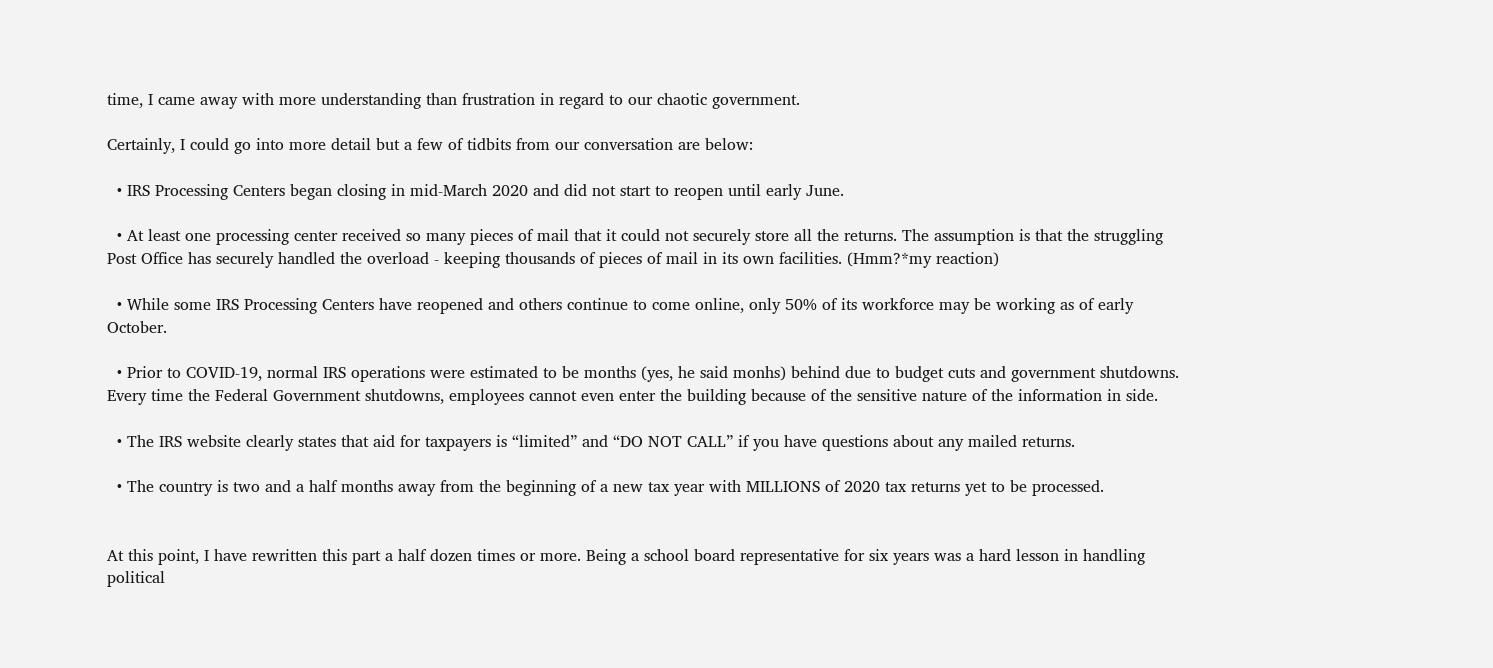time, I came away with more understanding than frustration in regard to our chaotic government.

Certainly, I could go into more detail but a few of tidbits from our conversation are below:

  • IRS Processing Centers began closing in mid-March 2020 and did not start to reopen until early June.

  • At least one processing center received so many pieces of mail that it could not securely store all the returns. The assumption is that the struggling Post Office has securely handled the overload - keeping thousands of pieces of mail in its own facilities. (Hmm?*my reaction)

  • While some IRS Processing Centers have reopened and others continue to come online, only 50% of its workforce may be working as of early October.

  • Prior to COVID-19, normal IRS operations were estimated to be months (yes, he said monhs) behind due to budget cuts and government shutdowns. Every time the Federal Government shutdowns, employees cannot even enter the building because of the sensitive nature of the information in side.

  • The IRS website clearly states that aid for taxpayers is “limited” and “DO NOT CALL” if you have questions about any mailed returns.

  • The country is two and a half months away from the beginning of a new tax year with MILLIONS of 2020 tax returns yet to be processed.


At this point, I have rewritten this part a half dozen times or more. Being a school board representative for six years was a hard lesson in handling political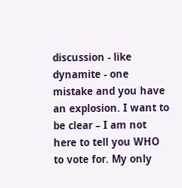discussion - like dynamite - one mistake and you have an explosion. I want to be clear – I am not here to tell you WHO to vote for. My only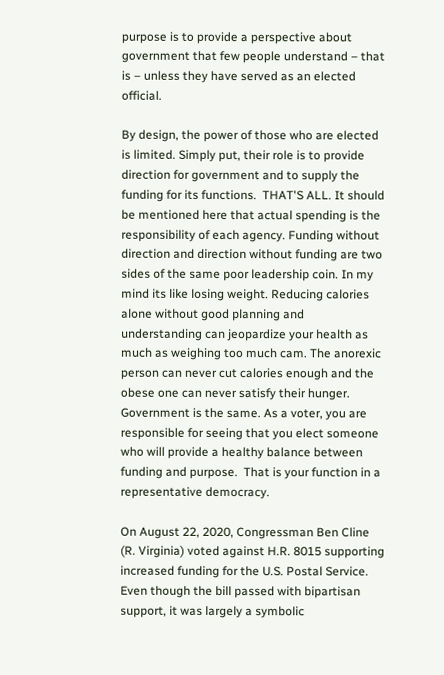purpose is to provide a perspective about government that few people understand – that is – unless they have served as an elected official.

By design, the power of those who are elected is limited. Simply put, their role is to provide direction for government and to supply the funding for its functions.  THAT'S ALL. It should be mentioned here that actual spending is the responsibility of each agency. Funding without direction and direction without funding are two sides of the same poor leadership coin. In my mind its like losing weight. Reducing calories alone without good planning and understanding can jeopardize your health as much as weighing too much cam. The anorexic person can never cut calories enough and the obese one can never satisfy their hunger.  Government is the same. As a voter, you are responsible for seeing that you elect someone who will provide a healthy balance between funding and purpose.  That is your function in a representative democracy.

On August 22, 2020, Congressman Ben Cline (R. Virginia) voted against H.R. 8015 supporting increased funding for the U.S. Postal Service. Even though the bill passed with bipartisan support, it was largely a symbolic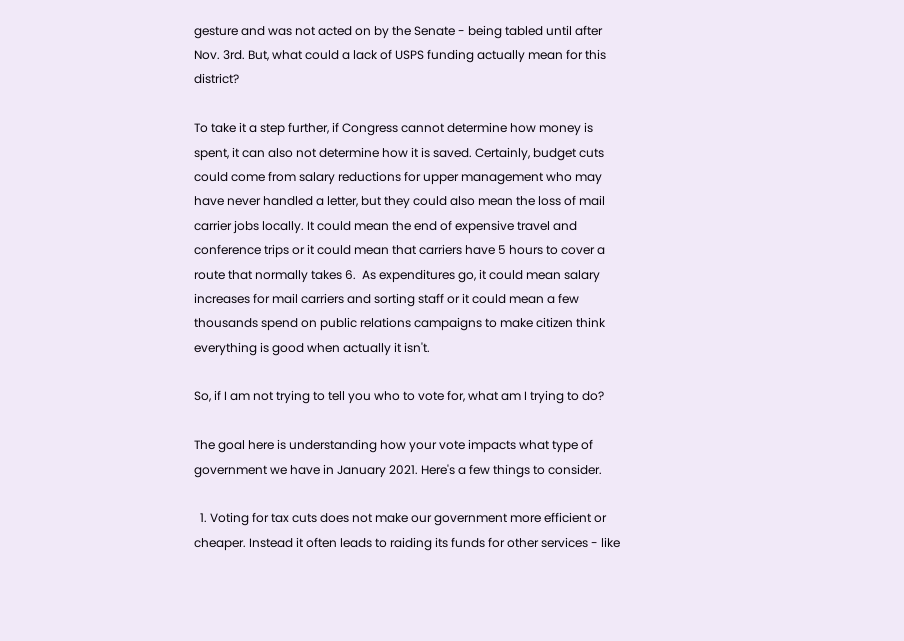gesture and was not acted on by the Senate - being tabled until after Nov. 3rd. But, what could a lack of USPS funding actually mean for this district?

To take it a step further, if Congress cannot determine how money is spent, it can also not determine how it is saved. Certainly, budget cuts could come from salary reductions for upper management who may have never handled a letter, but they could also mean the loss of mail carrier jobs locally. It could mean the end of expensive travel and conference trips or it could mean that carriers have 5 hours to cover a route that normally takes 6.  As expenditures go, it could mean salary increases for mail carriers and sorting staff or it could mean a few thousands spend on public relations campaigns to make citizen think everything is good when actually it isn't.

So, if I am not trying to tell you who to vote for, what am I trying to do?

The goal here is understanding how your vote impacts what type of government we have in January 2021. Here's a few things to consider.

  1. Voting for tax cuts does not make our government more efficient or cheaper. Instead it often leads to raiding its funds for other services - like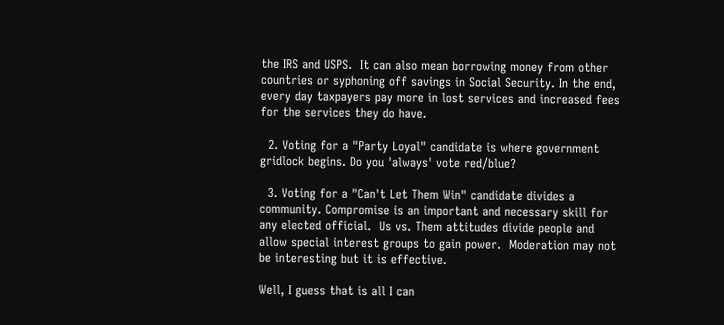the IRS and USPS.  It can also mean borrowing money from other countries or syphoning off savings in Social Security. In the end, every day taxpayers pay more in lost services and increased fees for the services they do have.

  2. Voting for a "Party Loyal" candidate is where government gridlock begins. Do you 'always' vote red/blue?

  3. Voting for a "Can't Let Them Win" candidate divides a community. Compromise is an important and necessary skill for any elected official.  Us vs. Them attitudes divide people and allow special interest groups to gain power.  Moderation may not be interesting but it is effective.

Well, I guess that is all I can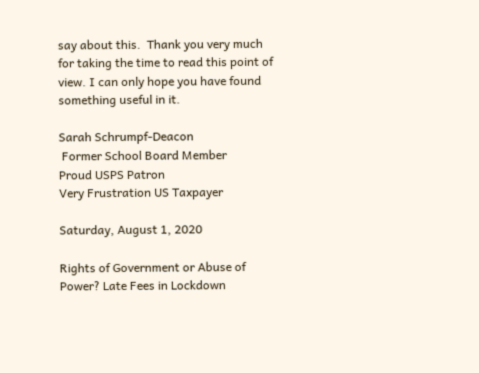say about this.  Thank you very much for taking the time to read this point of view. I can only hope you have found something useful in it.

Sarah Schrumpf-Deacon
 Former School Board Member
Proud USPS Patron
Very Frustration US Taxpayer

Saturday, August 1, 2020

Rights of Government or Abuse of Power? Late Fees in Lockdown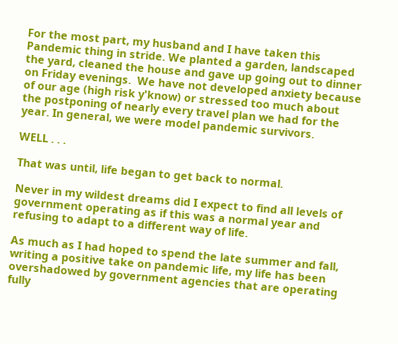For the most part, my husband and I have taken this Pandemic thing in stride. We planted a garden, landscaped the yard, cleaned the house and gave up going out to dinner on Friday evenings.  We have not developed anxiety because of our age (high risk y'know) or stressed too much about the postponing of nearly every travel plan we had for the year. In general, we were model pandemic survivors.

WELL . . .

That was until, life began to get back to normal.

Never in my wildest dreams did I expect to find all levels of government operating as if this was a normal year and refusing to adapt to a different way of life.

As much as I had hoped to spend the late summer and fall, writing a positive take on pandemic life, my life has been overshadowed by government agencies that are operating fully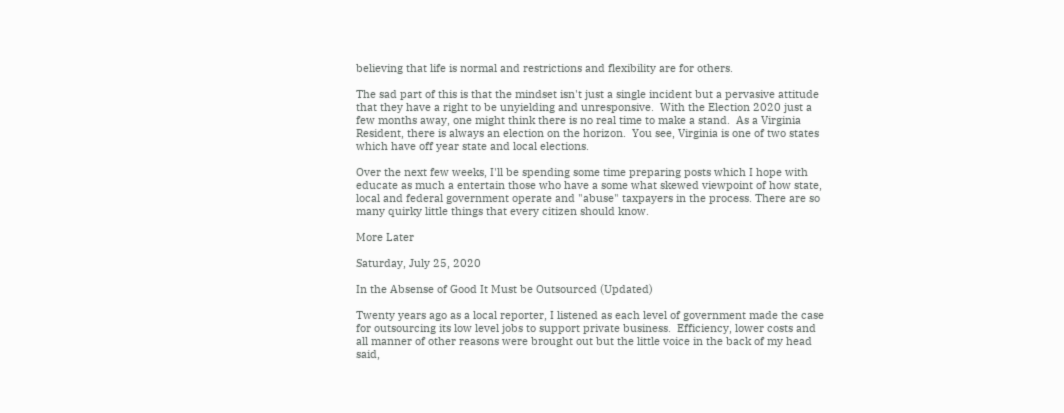believing that life is normal and restrictions and flexibility are for others.

The sad part of this is that the mindset isn't just a single incident but a pervasive attitude that they have a right to be unyielding and unresponsive.  With the Election 2020 just a few months away, one might think there is no real time to make a stand.  As a Virginia Resident, there is always an election on the horizon.  You see, Virginia is one of two states which have off year state and local elections.

Over the next few weeks, I'll be spending some time preparing posts which I hope with educate as much a entertain those who have a some what skewed viewpoint of how state, local and federal government operate and "abuse" taxpayers in the process. There are so many quirky little things that every citizen should know.

More Later

Saturday, July 25, 2020

In the Absense of Good It Must be Outsourced (Updated)

Twenty years ago as a local reporter, I listened as each level of government made the case for outsourcing its low level jobs to support private business.  Efficiency, lower costs and all manner of other reasons were brought out but the little voice in the back of my head said,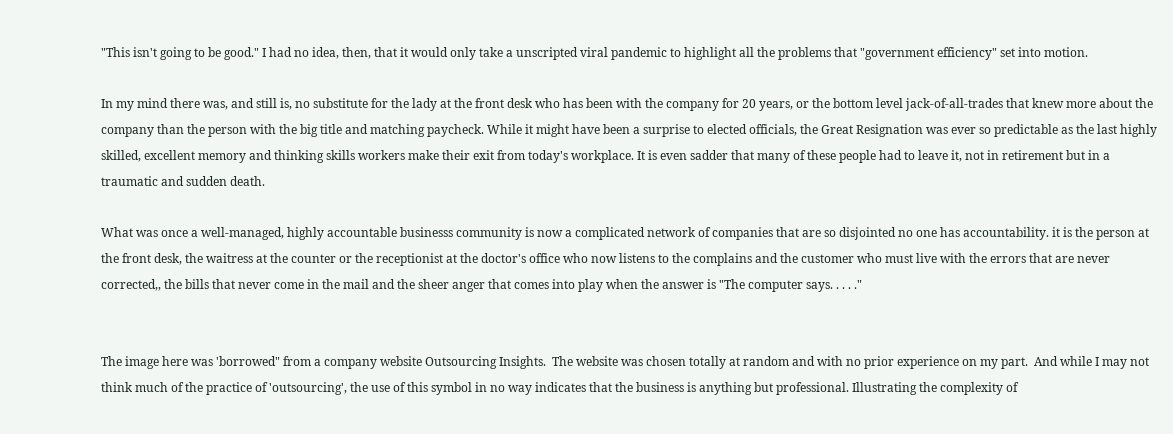"This isn't going to be good." I had no idea, then, that it would only take a unscripted viral pandemic to highlight all the problems that "government efficiency" set into motion.

In my mind there was, and still is, no substitute for the lady at the front desk who has been with the company for 20 years, or the bottom level jack-of-all-trades that knew more about the company than the person with the big title and matching paycheck. While it might have been a surprise to elected officials, the Great Resignation was ever so predictable as the last highly skilled, excellent memory and thinking skills workers make their exit from today's workplace. It is even sadder that many of these people had to leave it, not in retirement but in a traumatic and sudden death.

What was once a well-managed, highly accountable businesss community is now a complicated network of companies that are so disjointed no one has accountability. it is the person at the front desk, the waitress at the counter or the receptionist at the doctor's office who now listens to the complains and the customer who must live with the errors that are never corrected,, the bills that never come in the mail and the sheer anger that comes into play when the answer is "The computer says. . . . ."


The image here was 'borrowed" from a company website Outsourcing Insights.  The website was chosen totally at random and with no prior experience on my part.  And while I may not think much of the practice of 'outsourcing', the use of this symbol in no way indicates that the business is anything but professional. Illustrating the complexity of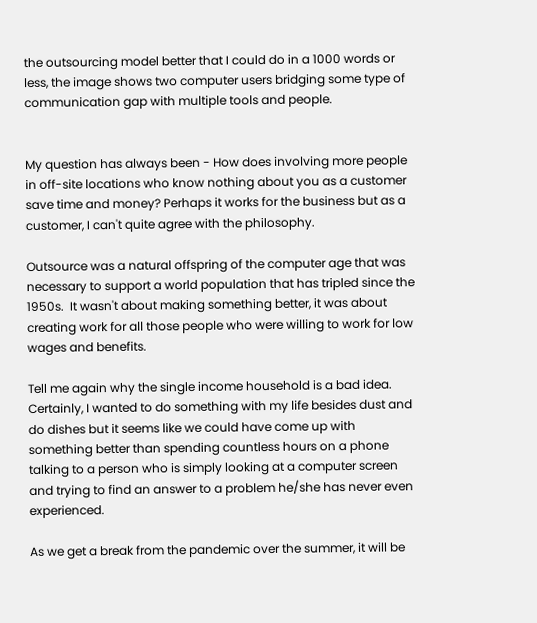the outsourcing model better that I could do in a 1000 words or less, the image shows two computer users bridging some type of communication gap with multiple tools and people.


My question has always been - How does involving more people in off-site locations who know nothing about you as a customer save time and money? Perhaps it works for the business but as a customer, I can't quite agree with the philosophy.

Outsource was a natural offspring of the computer age that was necessary to support a world population that has tripled since the 1950s.  It wasn't about making something better, it was about creating work for all those people who were willing to work for low wages and benefits.

Tell me again why the single income household is a bad idea.  Certainly, I wanted to do something with my life besides dust and do dishes but it seems like we could have come up with something better than spending countless hours on a phone talking to a person who is simply looking at a computer screen and trying to find an answer to a problem he/she has never even experienced.

As we get a break from the pandemic over the summer, it will be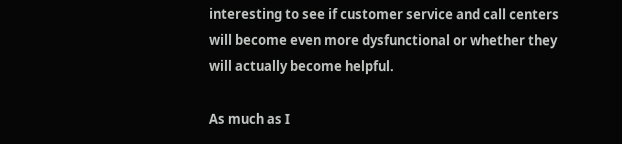interesting to see if customer service and call centers will become even more dysfunctional or whether they will actually become helpful.

As much as I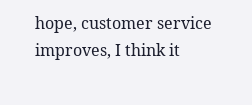hope, customer service improves, I think it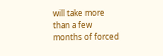will take more than a few months of forced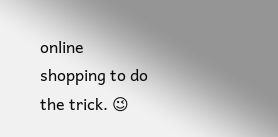online shopping to do the trick. 😉